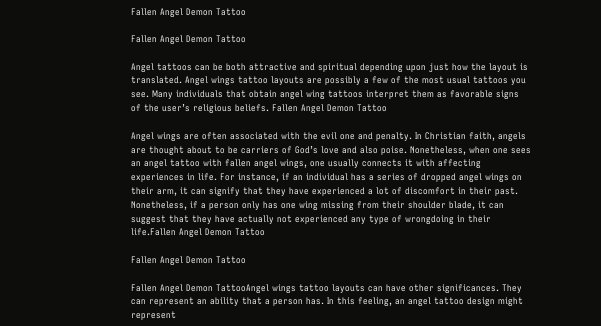Fallen Angel Demon Tattoo

Fallen Angel Demon Tattoo

Angel tattoos can be both attractive and spiritual depending upon just how the layout is translated. Angel wings tattoo layouts are possibly a few of the most usual tattoos you see. Many individuals that obtain angel wing tattoos interpret them as favorable signs of the user’s religious beliefs. Fallen Angel Demon Tattoo

Angel wings are often associated with the evil one and penalty. In Christian faith, angels are thought about to be carriers of God’s love and also poise. Nonetheless, when one sees an angel tattoo with fallen angel wings, one usually connects it with affecting experiences in life. For instance, if an individual has a series of dropped angel wings on their arm, it can signify that they have experienced a lot of discomfort in their past. Nonetheless, if a person only has one wing missing from their shoulder blade, it can suggest that they have actually not experienced any type of wrongdoing in their life.Fallen Angel Demon Tattoo

Fallen Angel Demon Tattoo

Fallen Angel Demon TattooAngel wings tattoo layouts can have other significances. They can represent an ability that a person has. In this feeling, an angel tattoo design might represent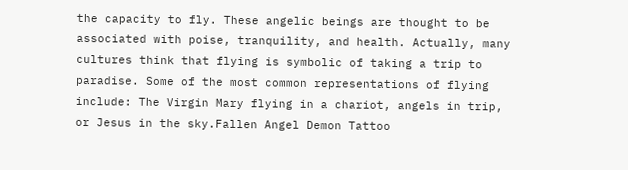the capacity to fly. These angelic beings are thought to be associated with poise, tranquility, and health. Actually, many cultures think that flying is symbolic of taking a trip to paradise. Some of the most common representations of flying include: The Virgin Mary flying in a chariot, angels in trip, or Jesus in the sky.Fallen Angel Demon Tattoo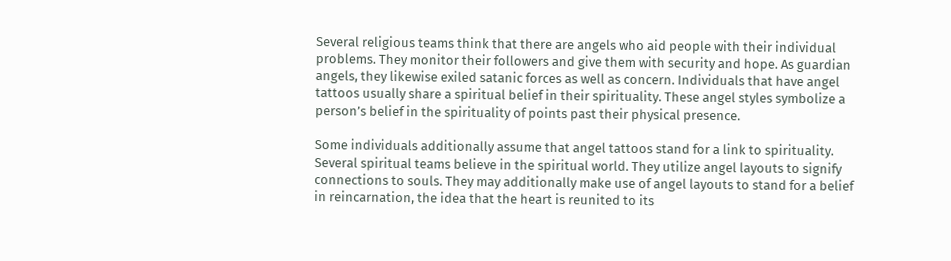Several religious teams think that there are angels who aid people with their individual problems. They monitor their followers and give them with security and hope. As guardian angels, they likewise exiled satanic forces as well as concern. Individuals that have angel tattoos usually share a spiritual belief in their spirituality. These angel styles symbolize a person’s belief in the spirituality of points past their physical presence.

Some individuals additionally assume that angel tattoos stand for a link to spirituality. Several spiritual teams believe in the spiritual world. They utilize angel layouts to signify connections to souls. They may additionally make use of angel layouts to stand for a belief in reincarnation, the idea that the heart is reunited to its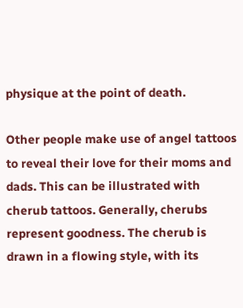physique at the point of death.

Other people make use of angel tattoos to reveal their love for their moms and dads. This can be illustrated with cherub tattoos. Generally, cherubs represent goodness. The cherub is drawn in a flowing style, with its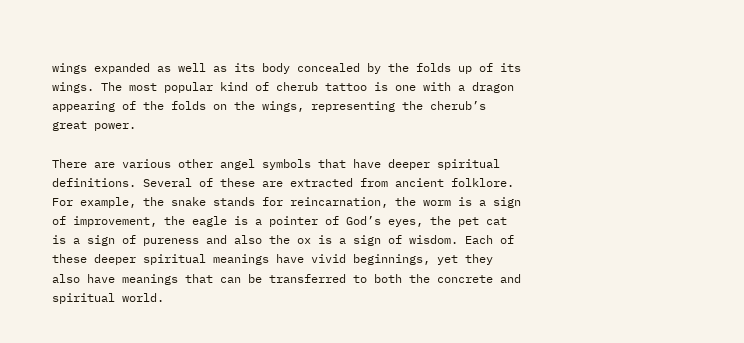wings expanded as well as its body concealed by the folds up of its wings. The most popular kind of cherub tattoo is one with a dragon appearing of the folds on the wings, representing the cherub’s great power.

There are various other angel symbols that have deeper spiritual definitions. Several of these are extracted from ancient folklore. For example, the snake stands for reincarnation, the worm is a sign of improvement, the eagle is a pointer of God’s eyes, the pet cat is a sign of pureness and also the ox is a sign of wisdom. Each of these deeper spiritual meanings have vivid beginnings, yet they also have meanings that can be transferred to both the concrete and spiritual world.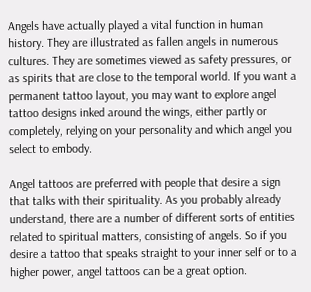Angels have actually played a vital function in human history. They are illustrated as fallen angels in numerous cultures. They are sometimes viewed as safety pressures, or as spirits that are close to the temporal world. If you want a permanent tattoo layout, you may want to explore angel tattoo designs inked around the wings, either partly or completely, relying on your personality and which angel you select to embody.

Angel tattoos are preferred with people that desire a sign that talks with their spirituality. As you probably already understand, there are a number of different sorts of entities related to spiritual matters, consisting of angels. So if you desire a tattoo that speaks straight to your inner self or to a higher power, angel tattoos can be a great option.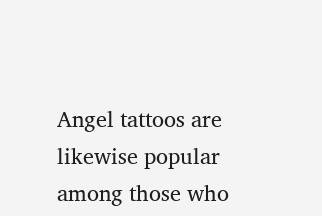Angel tattoos are likewise popular among those who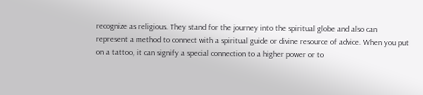recognize as religious. They stand for the journey into the spiritual globe and also can represent a method to connect with a spiritual guide or divine resource of advice. When you put on a tattoo, it can signify a special connection to a higher power or to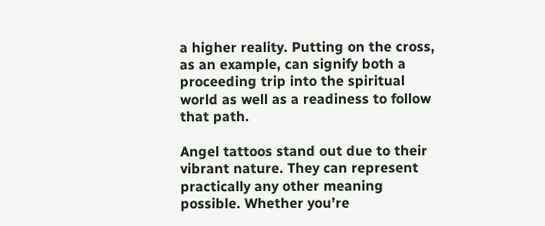a higher reality. Putting on the cross, as an example, can signify both a proceeding trip into the spiritual world as well as a readiness to follow that path.

Angel tattoos stand out due to their vibrant nature. They can represent practically any other meaning possible. Whether you’re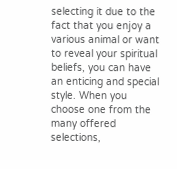selecting it due to the fact that you enjoy a various animal or want to reveal your spiritual beliefs, you can have an enticing and special style. When you choose one from the many offered selections,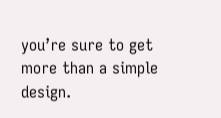you’re sure to get more than a simple design.